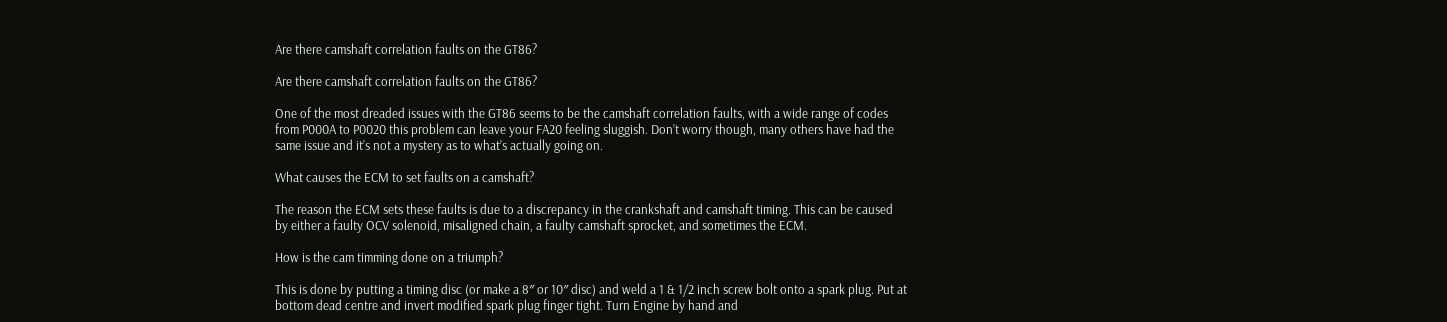Are there camshaft correlation faults on the GT86?

Are there camshaft correlation faults on the GT86?

One of the most dreaded issues with the GT86 seems to be the camshaft correlation faults, with a wide range of codes from P000A to P0020 this problem can leave your FA20 feeling sluggish. Don’t worry though, many others have had the same issue and it’s not a mystery as to what’s actually going on.

What causes the ECM to set faults on a camshaft?

The reason the ECM sets these faults is due to a discrepancy in the crankshaft and camshaft timing. This can be caused by either a faulty OCV solenoid, misaligned chain, a faulty camshaft sprocket, and sometimes the ECM.

How is the cam timming done on a triumph?

This is done by putting a timing disc (or make a 8″ or 10″ disc) and weld a 1 & 1/2 inch screw bolt onto a spark plug. Put at bottom dead centre and invert modified spark plug finger tight. Turn Engine by hand and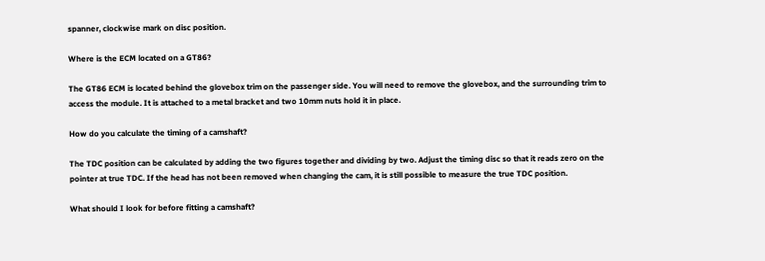spanner, clockwise mark on disc position.

Where is the ECM located on a GT86?

The GT86 ECM is located behind the glovebox trim on the passenger side. You will need to remove the glovebox, and the surrounding trim to access the module. It is attached to a metal bracket and two 10mm nuts hold it in place.

How do you calculate the timing of a camshaft?

The TDC position can be calculated by adding the two figures together and dividing by two. Adjust the timing disc so that it reads zero on the pointer at true TDC. If the head has not been removed when changing the cam, it is still possible to measure the true TDC position.

What should I look for before fitting a camshaft?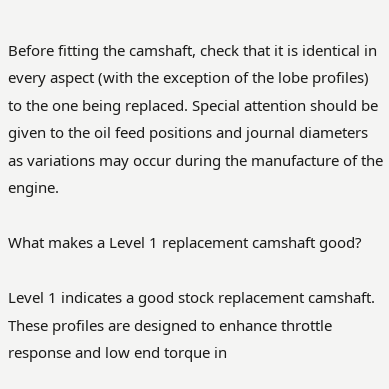Before fitting the camshaft, check that it is identical in every aspect (with the exception of the lobe profiles) to the one being replaced. Special attention should be given to the oil feed positions and journal diameters as variations may occur during the manufacture of the engine.

What makes a Level 1 replacement camshaft good?

Level 1 indicates a good stock replacement camshaft. These profiles are designed to enhance throttle response and low end torque in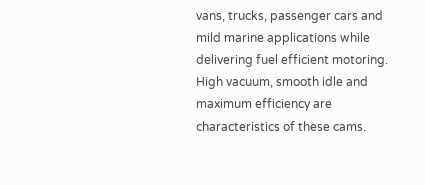vans, trucks, passenger cars and mild marine applications while delivering fuel efficient motoring. High vacuum, smooth idle and maximum efficiency are characteristics of these cams.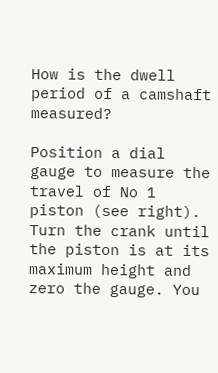How is the dwell period of a camshaft measured?

Position a dial gauge to measure the travel of No 1 piston (see right). Turn the crank until the piston is at its maximum height and zero the gauge. You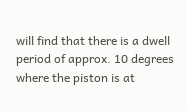will find that there is a dwell period of approx. 10 degrees where the piston is at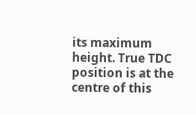its maximum height. True TDC position is at the centre of this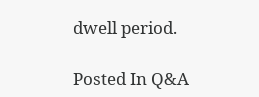dwell period.

Posted In Q&A